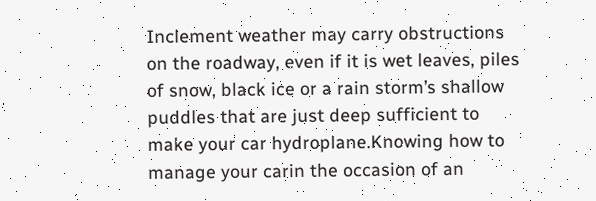Inclement weather may carry obstructions on the roadway, even if it is wet leaves, piles of snow, black ice or a rain storm’s shallow puddles that are just deep sufficient to make your car hydroplane.Knowing how to manage your carin the occasion of an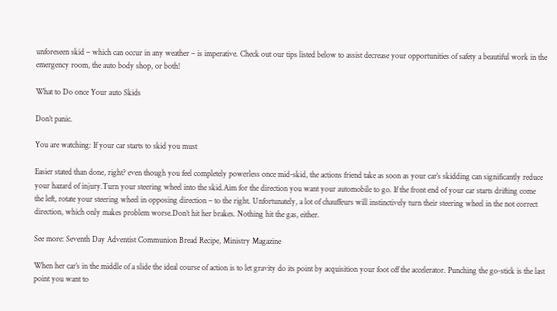unforeseen skid – which can occur in any weather – is imperative. Check out our tips listed below to assist decrease your opportunities of safety a beautiful work in the emergency room, the auto body shop, or both!

What to Do once Your auto Skids

Don’t panic.

You are watching: If your car starts to skid you must

Easier stated than done, right? even though you feel completely powerless once mid-skid, the actions friend take as soon as your car’s skidding can significantly reduce your hazard of injury.Turn your steering wheel into the skid.Aim for the direction you want your automobile to go. If the front end of your car starts drifting come the left, rotate your steering wheel in opposing direction – to the right. Unfortunately, a lot of chauffeurs will instinctively turn their steering wheel in the not correct direction, which only makes problem worse.Don’t hit her brakes. Nothing hit the gas, either.

See more: Seventh Day Adventist Communion Bread Recipe, Ministry Magazine

When her car’s in the middle of a slide the ideal course of action is to let gravity do its point by acquisition your foot off the accelerator. Punching the go-stick is the last point you want to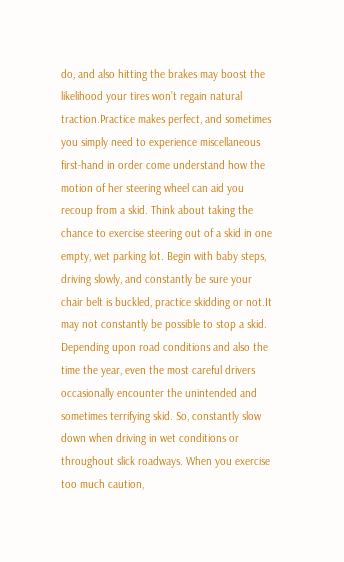do, and also hitting the brakes may boost the likelihood your tires won’t regain natural traction.Practice makes perfect, and sometimes you simply need to experience miscellaneous first-hand in order come understand how the motion of her steering wheel can aid you recoup from a skid. Think about taking the chance to exercise steering out of a skid in one empty, wet parking lot. Begin with baby steps, driving slowly, and constantly be sure your chair belt is buckled, practice skidding or not.It may not constantly be possible to stop a skid. Depending upon road conditions and also the time the year, even the most careful drivers occasionally encounter the unintended and sometimes terrifying skid. So, constantly slow down when driving in wet conditions or throughout slick roadways. When you exercise too much caution,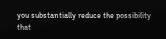you substantially reduce the possibility that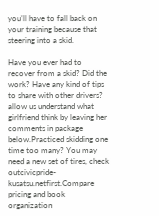you’ll have to fall back on your training because that steering into a skid.

Have you ever had to recover from a skid? Did the work? Have any kind of tips to share with other drivers? allow us understand what girlfriend think by leaving her comments in package below.Practiced skidding one time too many? You may need a new set of tires, check outcivicpride-kusatsu.netfirst.Compare pricing and book organization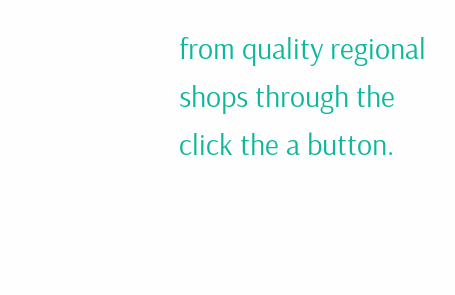from quality regional shops through the click the a button.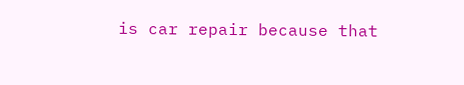is car repair because that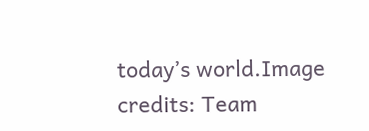today’s world.Image credits: Team